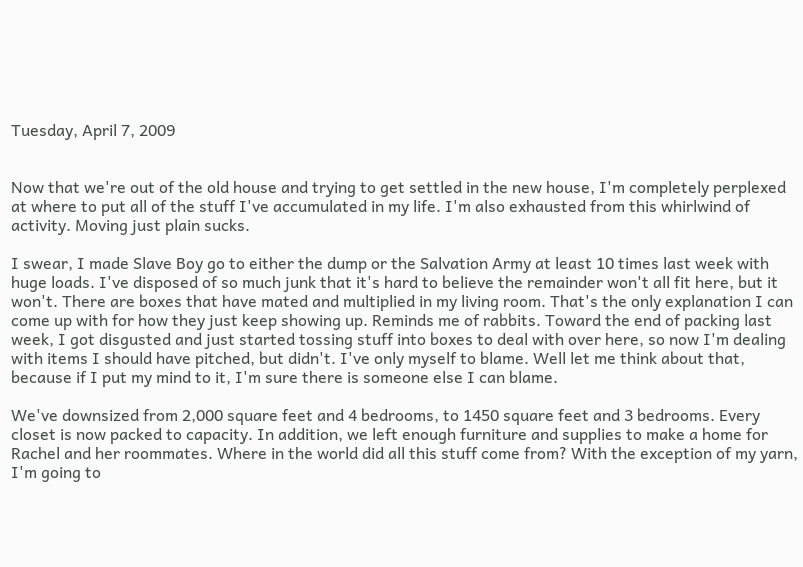Tuesday, April 7, 2009


Now that we're out of the old house and trying to get settled in the new house, I'm completely perplexed at where to put all of the stuff I've accumulated in my life. I'm also exhausted from this whirlwind of activity. Moving just plain sucks.

I swear, I made Slave Boy go to either the dump or the Salvation Army at least 10 times last week with huge loads. I've disposed of so much junk that it's hard to believe the remainder won't all fit here, but it won't. There are boxes that have mated and multiplied in my living room. That's the only explanation I can come up with for how they just keep showing up. Reminds me of rabbits. Toward the end of packing last week, I got disgusted and just started tossing stuff into boxes to deal with over here, so now I'm dealing with items I should have pitched, but didn't. I've only myself to blame. Well let me think about that, because if I put my mind to it, I'm sure there is someone else I can blame.

We've downsized from 2,000 square feet and 4 bedrooms, to 1450 square feet and 3 bedrooms. Every closet is now packed to capacity. In addition, we left enough furniture and supplies to make a home for Rachel and her roommates. Where in the world did all this stuff come from? With the exception of my yarn, I'm going to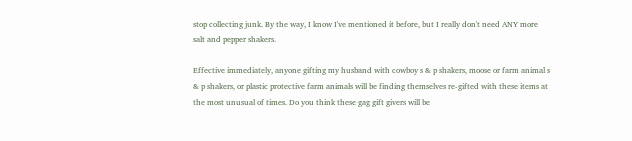stop collecting junk. By the way, I know I've mentioned it before, but I really don't need ANY more salt and pepper shakers.

Effective immediately, anyone gifting my husband with cowboy s & p shakers, moose or farm animal s & p shakers, or plastic protective farm animals will be finding themselves re-gifted with these items at the most unusual of times. Do you think these gag gift givers will be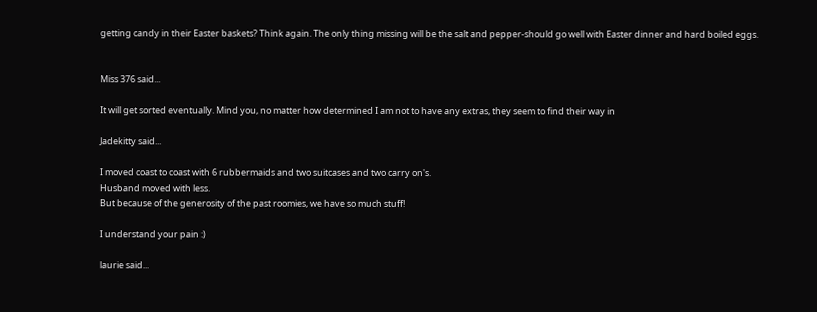getting candy in their Easter baskets? Think again. The only thing missing will be the salt and pepper-should go well with Easter dinner and hard boiled eggs.


Miss 376 said...

It will get sorted eventually. Mind you, no matter how determined I am not to have any extras, they seem to find their way in

Jadekitty said...

I moved coast to coast with 6 rubbermaids and two suitcases and two carry on's.
Husband moved with less.
But because of the generosity of the past roomies, we have so much stuff!

I understand your pain :)

laurie said...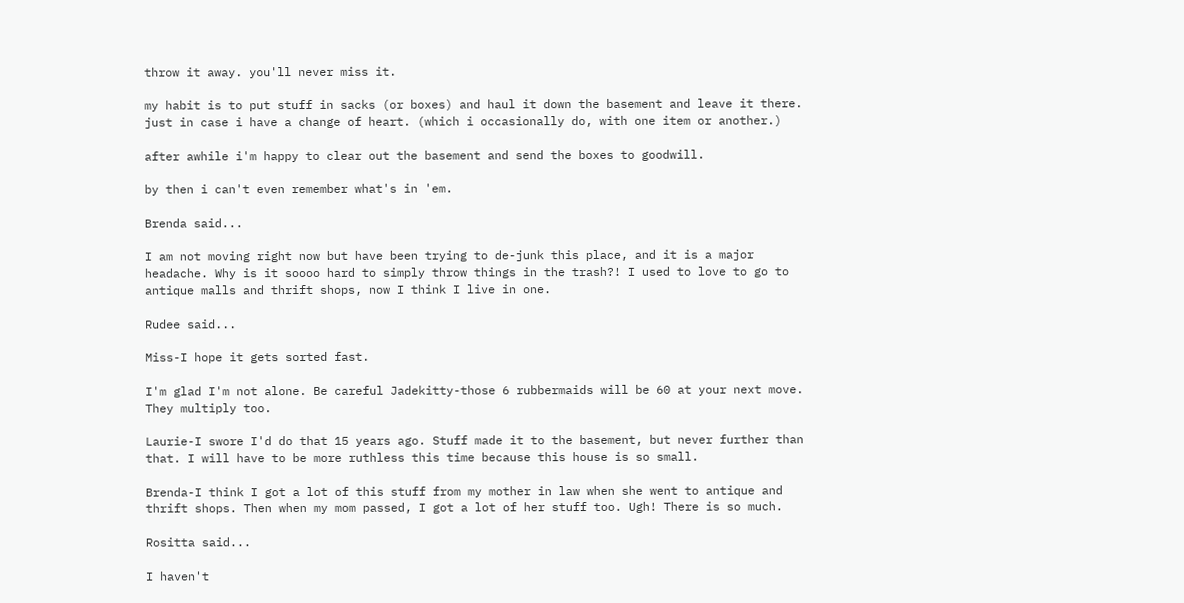throw it away. you'll never miss it.

my habit is to put stuff in sacks (or boxes) and haul it down the basement and leave it there. just in case i have a change of heart. (which i occasionally do, with one item or another.)

after awhile i'm happy to clear out the basement and send the boxes to goodwill.

by then i can't even remember what's in 'em.

Brenda said...

I am not moving right now but have been trying to de-junk this place, and it is a major headache. Why is it soooo hard to simply throw things in the trash?! I used to love to go to antique malls and thrift shops, now I think I live in one.

Rudee said...

Miss-I hope it gets sorted fast.

I'm glad I'm not alone. Be careful Jadekitty-those 6 rubbermaids will be 60 at your next move. They multiply too.

Laurie-I swore I'd do that 15 years ago. Stuff made it to the basement, but never further than that. I will have to be more ruthless this time because this house is so small.

Brenda-I think I got a lot of this stuff from my mother in law when she went to antique and thrift shops. Then when my mom passed, I got a lot of her stuff too. Ugh! There is so much.

Rositta said...

I haven't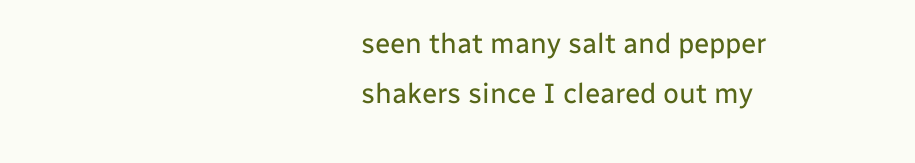seen that many salt and pepper shakers since I cleared out my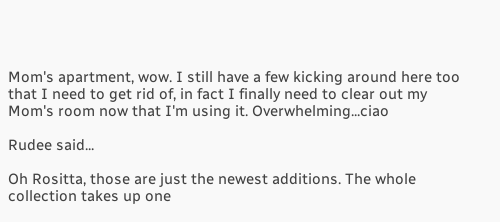Mom's apartment, wow. I still have a few kicking around here too that I need to get rid of, in fact I finally need to clear out my Mom's room now that I'm using it. Overwhelming...ciao

Rudee said...

Oh Rositta, those are just the newest additions. The whole collection takes up one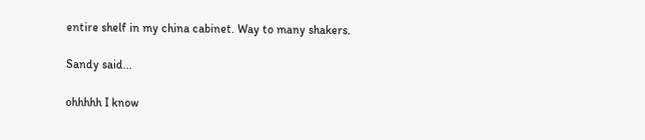entire shelf in my china cabinet. Way to many shakers.

Sandy said...

ohhhhh I know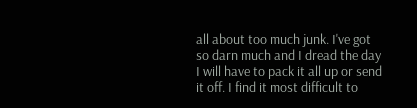all about too much junk. I've got so darn much and I dread the day I will have to pack it all up or send it off. I find it most difficult to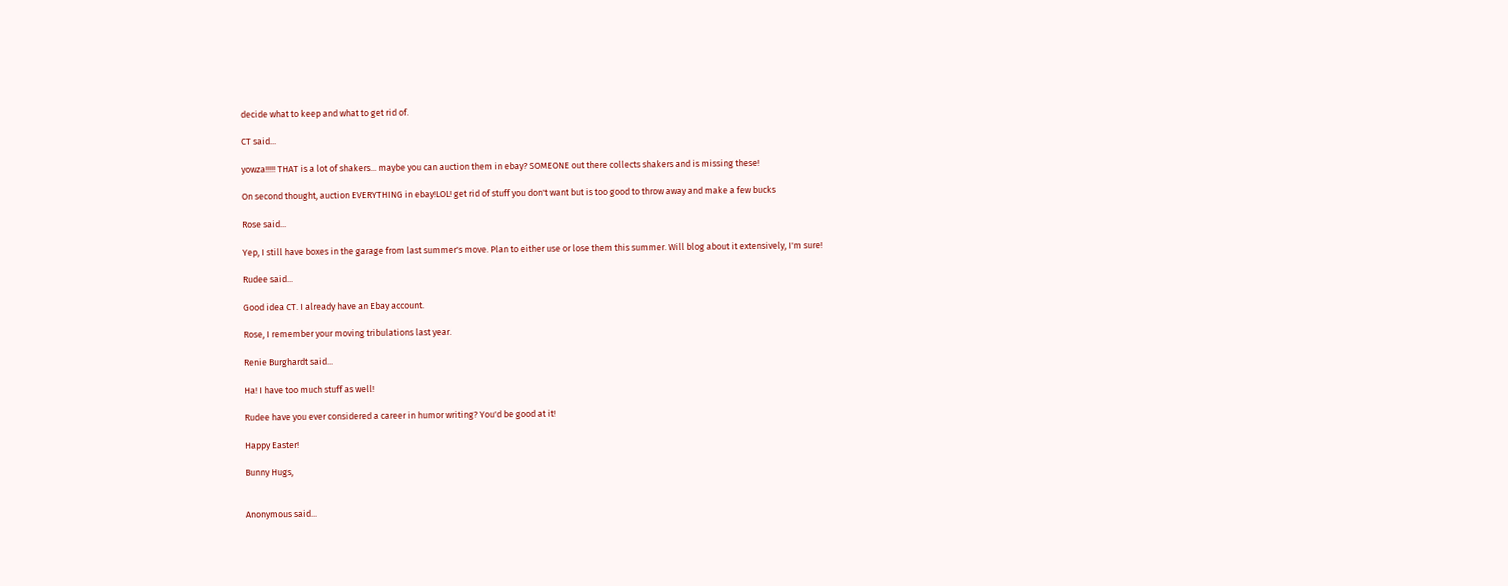decide what to keep and what to get rid of.

CT said...

yowza!!!!! THAT is a lot of shakers... maybe you can auction them in ebay? SOMEONE out there collects shakers and is missing these!

On second thought, auction EVERYTHING in ebay!LOL! get rid of stuff you don't want but is too good to throw away and make a few bucks

Rose said...

Yep, I still have boxes in the garage from last summer's move. Plan to either use or lose them this summer. Will blog about it extensively, I'm sure!

Rudee said...

Good idea CT. I already have an Ebay account.

Rose, I remember your moving tribulations last year.

Renie Burghardt said...

Ha! I have too much stuff as well!

Rudee have you ever considered a career in humor writing? You'd be good at it!

Happy Easter!

Bunny Hugs,


Anonymous said...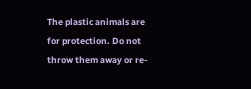The plastic animals are for protection. Do not throw them away or re-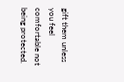gift them unless you feel comfortable not being protected.